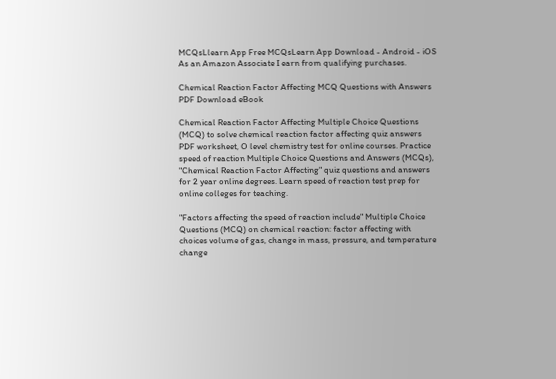MCQsLlearn App Free MCQsLearn App Download - Android - iOS
As an Amazon Associate I earn from qualifying purchases.

Chemical Reaction Factor Affecting MCQ Questions with Answers PDF Download eBook

Chemical Reaction Factor Affecting Multiple Choice Questions (MCQ) to solve chemical reaction factor affecting quiz answers PDF worksheet, O level chemistry test for online courses. Practice speed of reaction Multiple Choice Questions and Answers (MCQs), "Chemical Reaction Factor Affecting" quiz questions and answers for 2 year online degrees. Learn speed of reaction test prep for online colleges for teaching.

"Factors affecting the speed of reaction include" Multiple Choice Questions (MCQ) on chemical reaction: factor affecting with choices volume of gas, change in mass, pressure, and temperature change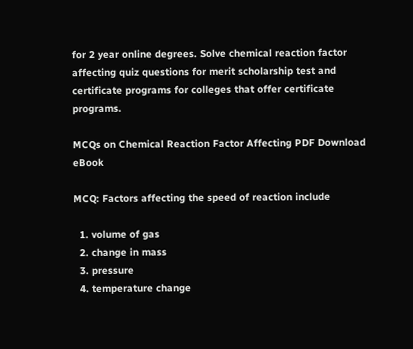for 2 year online degrees. Solve chemical reaction factor affecting quiz questions for merit scholarship test and certificate programs for colleges that offer certificate programs.

MCQs on Chemical Reaction Factor Affecting PDF Download eBook

MCQ: Factors affecting the speed of reaction include

  1. volume of gas
  2. change in mass
  3. pressure
  4. temperature change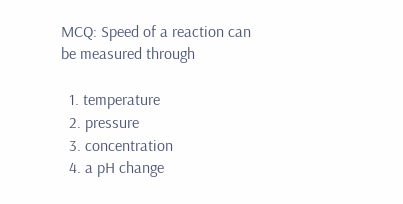MCQ: Speed of a reaction can be measured through

  1. temperature
  2. pressure
  3. concentration
  4. a pH change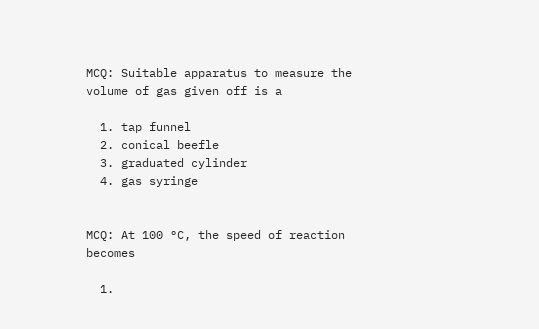MCQ: Suitable apparatus to measure the volume of gas given off is a

  1. tap funnel
  2. conical beefle
  3. graduated cylinder
  4. gas syringe


MCQ: At 100 °C, the speed of reaction becomes

  1.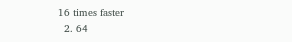16 times faster
  2. 64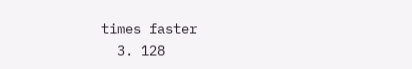times faster
  3. 128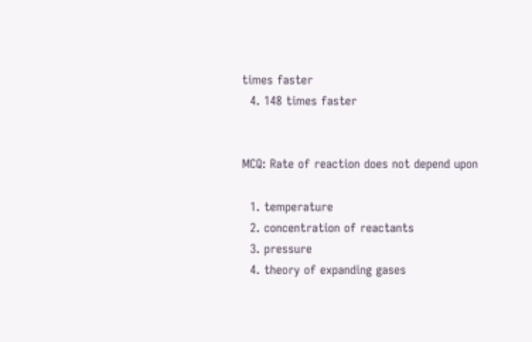times faster
  4. 148 times faster


MCQ: Rate of reaction does not depend upon

  1. temperature
  2. concentration of reactants
  3. pressure
  4. theory of expanding gases